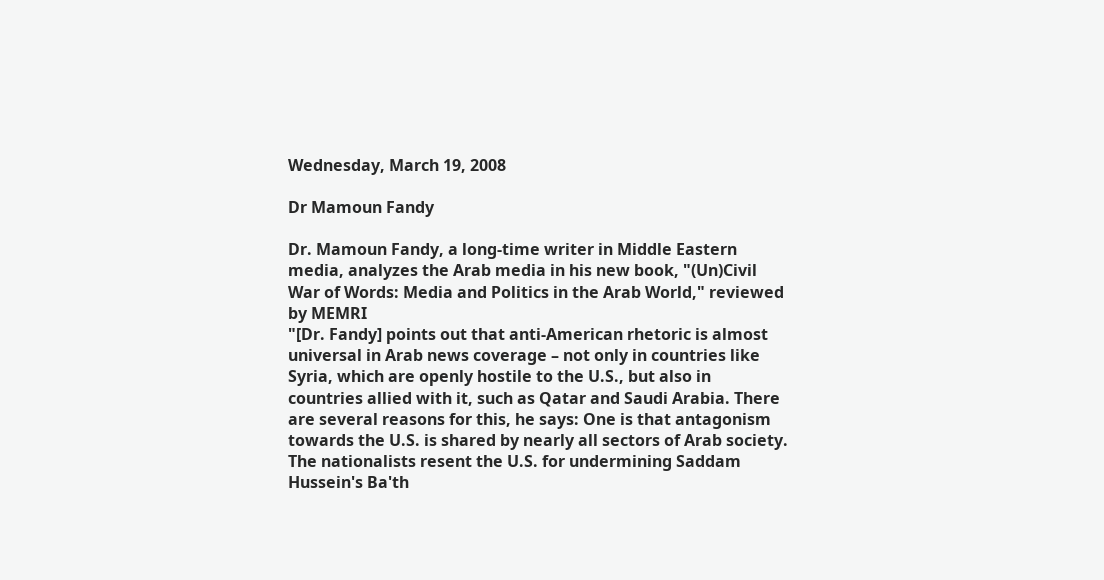Wednesday, March 19, 2008

Dr Mamoun Fandy

Dr. Mamoun Fandy, a long-time writer in Middle Eastern media, analyzes the Arab media in his new book, "(Un)Civil War of Words: Media and Politics in the Arab World," reviewed by MEMRI
"[Dr. Fandy] points out that anti-American rhetoric is almost universal in Arab news coverage – not only in countries like Syria, which are openly hostile to the U.S., but also in countries allied with it, such as Qatar and Saudi Arabia. There are several reasons for this, he says: One is that antagonism towards the U.S. is shared by nearly all sectors of Arab society. The nationalists resent the U.S. for undermining Saddam Hussein's Ba'th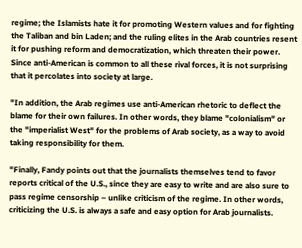regime; the Islamists hate it for promoting Western values and for fighting the Taliban and bin Laden; and the ruling elites in the Arab countries resent it for pushing reform and democratization, which threaten their power. Since anti-American is common to all these rival forces, it is not surprising that it percolates into society at large.

"In addition, the Arab regimes use anti-American rhetoric to deflect the blame for their own failures. In other words, they blame "colonialism" or the "imperialist West" for the problems of Arab society, as a way to avoid taking responsibility for them.

"Finally, Fandy points out that the journalists themselves tend to favor reports critical of the U.S., since they are easy to write and are also sure to pass regime censorship – unlike criticism of the regime. In other words, criticizing the U.S. is always a safe and easy option for Arab journalists.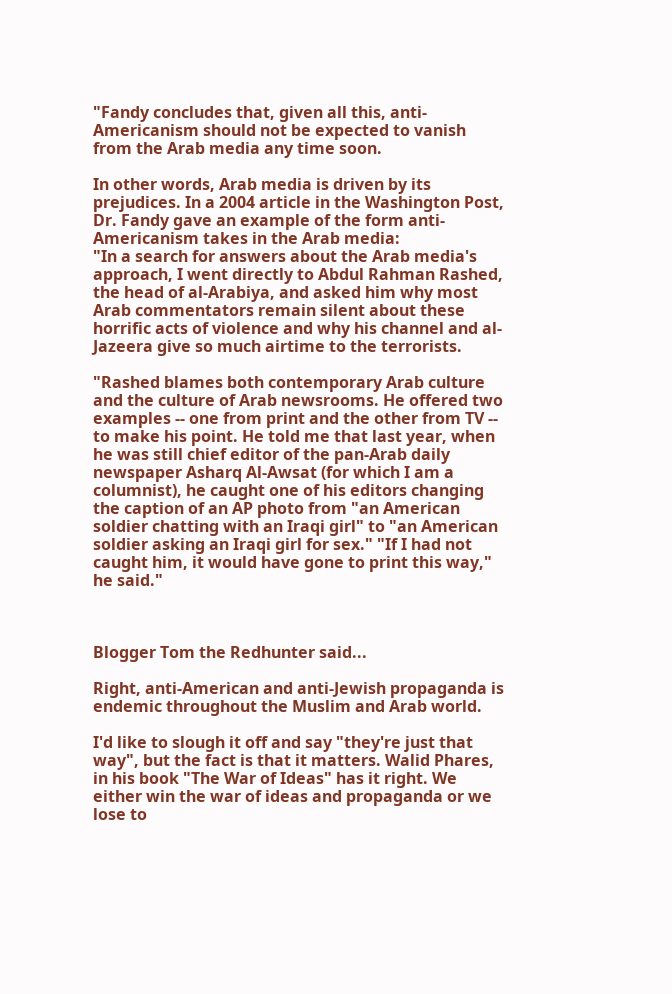"Fandy concludes that, given all this, anti-Americanism should not be expected to vanish from the Arab media any time soon.

In other words, Arab media is driven by its prejudices. In a 2004 article in the Washington Post, Dr. Fandy gave an example of the form anti-Americanism takes in the Arab media:
"In a search for answers about the Arab media's approach, I went directly to Abdul Rahman Rashed, the head of al-Arabiya, and asked him why most Arab commentators remain silent about these horrific acts of violence and why his channel and al-Jazeera give so much airtime to the terrorists.

"Rashed blames both contemporary Arab culture and the culture of Arab newsrooms. He offered two examples -- one from print and the other from TV -- to make his point. He told me that last year, when he was still chief editor of the pan-Arab daily newspaper Asharq Al-Awsat (for which I am a columnist), he caught one of his editors changing the caption of an AP photo from "an American soldier chatting with an Iraqi girl" to "an American soldier asking an Iraqi girl for sex." "If I had not caught him, it would have gone to print this way," he said."



Blogger Tom the Redhunter said...

Right, anti-American and anti-Jewish propaganda is endemic throughout the Muslim and Arab world.

I'd like to slough it off and say "they're just that way", but the fact is that it matters. Walid Phares, in his book "The War of Ideas" has it right. We either win the war of ideas and propaganda or we lose to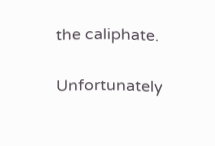the caliphate.

Unfortunately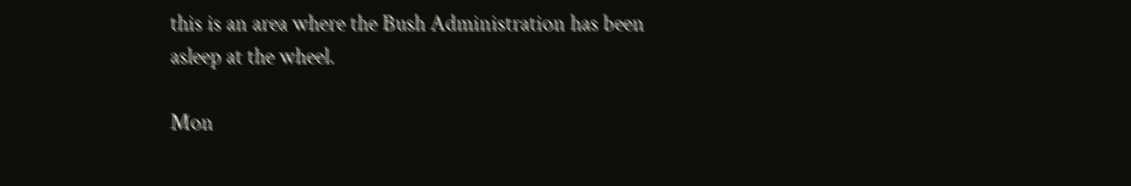this is an area where the Bush Administration has been asleep at the wheel.

Mon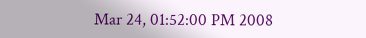Mar 24, 01:52:00 PM 2008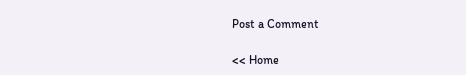Post a Comment

<< Home